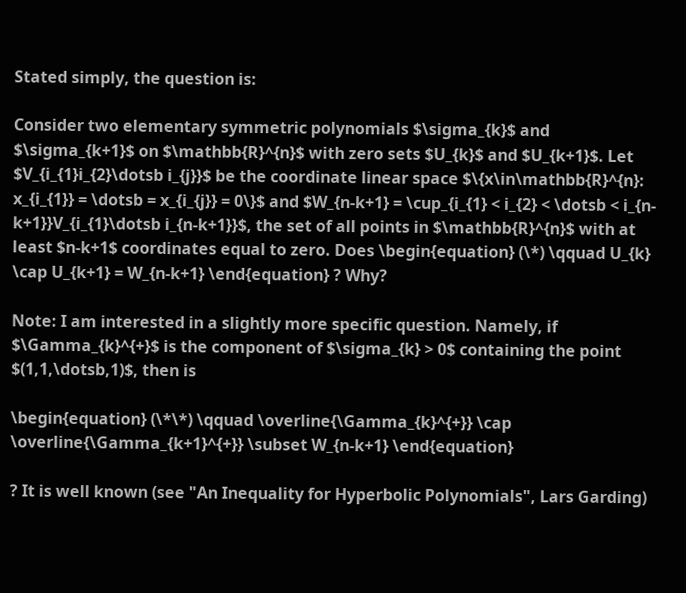Stated simply, the question is:

Consider two elementary symmetric polynomials $\sigma_{k}$ and $\sigma_{k+1}$ on $\mathbb{R}^{n}$ with zero sets $U_{k}$ and $U_{k+1}$. Let $V_{i_{1}i_{2}\dotsb i_{j}}$ be the coordinate linear space $\{x\in\mathbb{R}^{n}: x_{i_{1}} = \dotsb = x_{i_{j}} = 0\}$ and $W_{n-k+1} = \cup_{i_{1} < i_{2} < \dotsb < i_{n-k+1}}V_{i_{1}\dotsb i_{n-k+1}}$, the set of all points in $\mathbb{R}^{n}$ with at least $n-k+1$ coordinates equal to zero. Does \begin{equation} (\*) \qquad U_{k} \cap U_{k+1} = W_{n-k+1} \end{equation} ? Why?

Note: I am interested in a slightly more specific question. Namely, if $\Gamma_{k}^{+}$ is the component of $\sigma_{k} > 0$ containing the point $(1,1,\dotsb,1)$, then is

\begin{equation} (\*\*) \qquad \overline{\Gamma_{k}^{+}} \cap \overline{\Gamma_{k+1}^{+}} \subset W_{n-k+1} \end{equation}

? It is well known (see "An Inequality for Hyperbolic Polynomials", Lars Garding)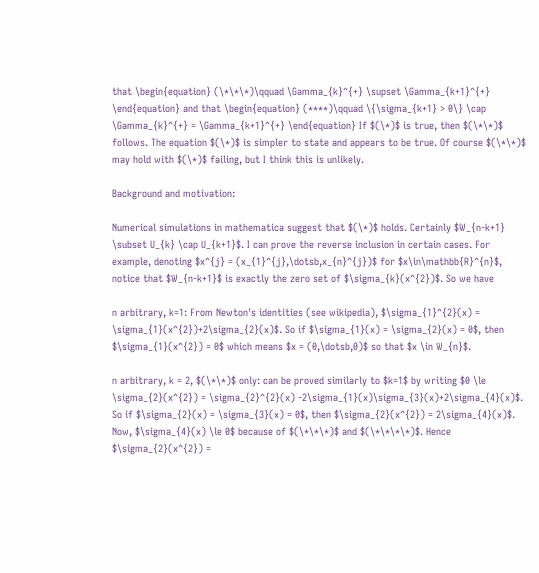that \begin{equation} (\*\*\*)\qquad \Gamma_{k}^{+} \supset \Gamma_{k+1}^{+} \end{equation} and that \begin{equation} (****)\qquad \{\sigma_{k+1} > 0\} \cap \Gamma_{k}^{+} = \Gamma_{k+1}^{+} \end{equation} If $(\*)$ is true, then $(\*\*)$ follows. The equation $(\*)$ is simpler to state and appears to be true. Of course $(\*\*)$ may hold with $(\*)$ failing, but I think this is unlikely.

Background and motivation:

Numerical simulations in mathematica suggest that $(\*)$ holds. Certainly $W_{n-k+1} \subset U_{k} \cap U_{k+1}$. I can prove the reverse inclusion in certain cases. For example, denoting $x^{j} = (x_{1}^{j},\dotsb,x_{n}^{j})$ for $x\in\mathbb{R}^{n}$, notice that $W_{n-k+1}$ is exactly the zero set of $\sigma_{k}(x^{2})$. So we have

n arbitrary, k=1: From Newton's identities (see wikipedia), $\sigma_{1}^{2}(x) = \sigma_{1}(x^{2})+2\sigma_{2}(x)$. So if $\sigma_{1}(x) = \sigma_{2}(x) = 0$, then $\sigma_{1}(x^{2}) = 0$ which means $x = (0,\dotsb,0)$ so that $x \in W_{n}$.

n arbitrary, k = 2, $(\*\*)$ only: can be proved similarly to $k=1$ by writing $0 \le \sigma_{2}(x^{2}) = \sigma_{2}^{2}(x) -2\sigma_{1}(x)\sigma_{3}(x)+2\sigma_{4}(x)$. So if $\sigma_{2}(x) = \sigma_{3}(x) = 0$, then $\sigma_{2}(x^{2}) = 2\sigma_{4}(x)$. Now, $\sigma_{4}(x) \le 0$ because of $(\*\*\*)$ and $(\*\*\*\*)$. Hence $\sigma_{2}(x^{2}) =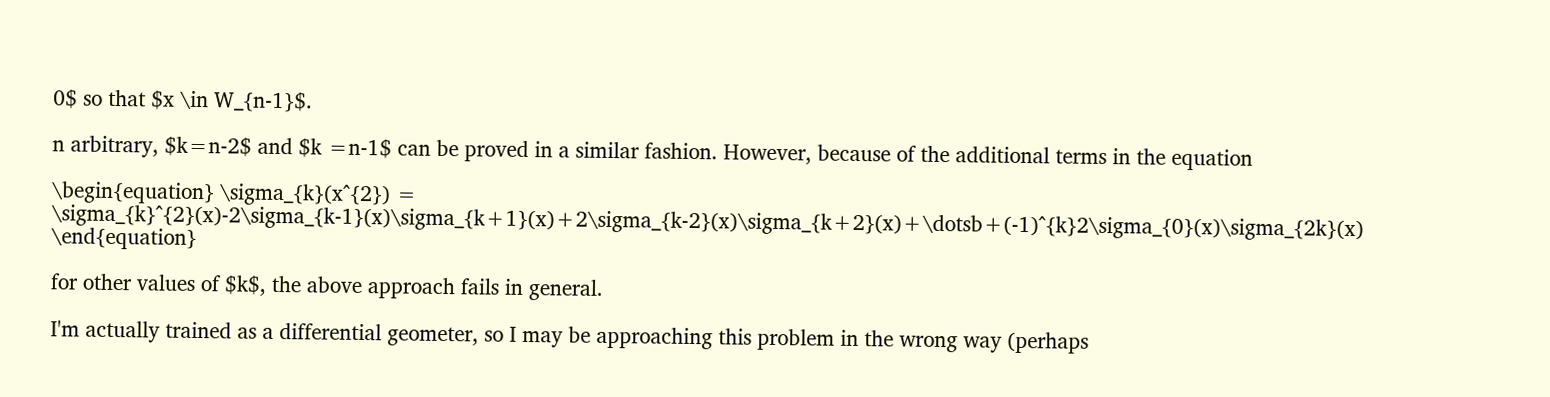0$ so that $x \in W_{n-1}$.

n arbitrary, $k=n-2$ and $k =n-1$ can be proved in a similar fashion. However, because of the additional terms in the equation

\begin{equation} \sigma_{k}(x^{2}) = \sigma_{k}^{2}(x)-2\sigma_{k-1}(x)\sigma_{k+1}(x)+2\sigma_{k-2}(x)\sigma_{k+2}(x)+\dotsb+(-1)^{k}2\sigma_{0}(x)\sigma_{2k}(x) \end{equation}

for other values of $k$, the above approach fails in general.

I'm actually trained as a differential geometer, so I may be approaching this problem in the wrong way (perhaps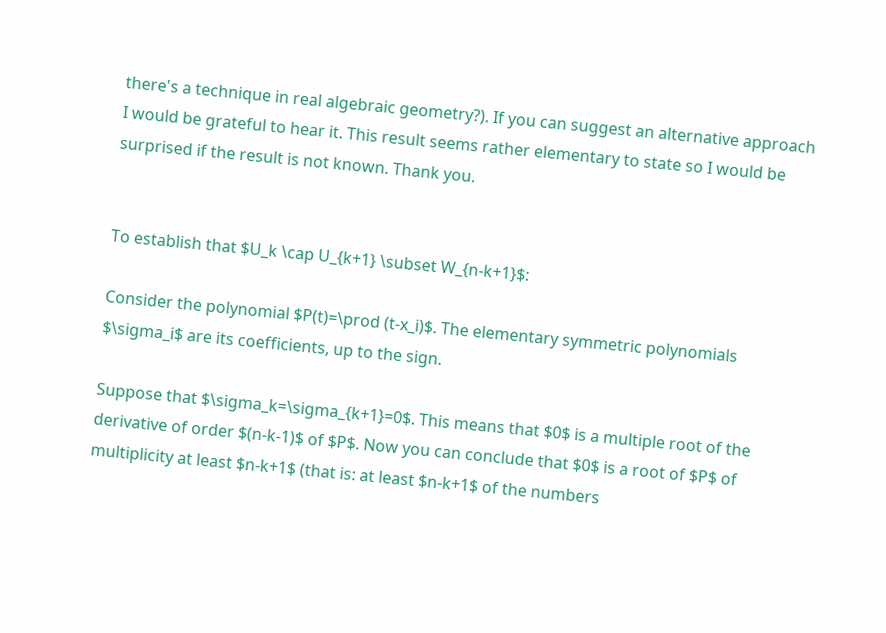there's a technique in real algebraic geometry?). If you can suggest an alternative approach I would be grateful to hear it. This result seems rather elementary to state so I would be surprised if the result is not known. Thank you.


To establish that $U_k \cap U_{k+1} \subset W_{n-k+1}$:

Consider the polynomial $P(t)=\prod (t-x_i)$. The elementary symmetric polynomials $\sigma_i$ are its coefficients, up to the sign.

Suppose that $\sigma_k=\sigma_{k+1}=0$. This means that $0$ is a multiple root of the derivative of order $(n-k-1)$ of $P$. Now you can conclude that $0$ is a root of $P$ of multiplicity at least $n-k+1$ (that is: at least $n-k+1$ of the numbers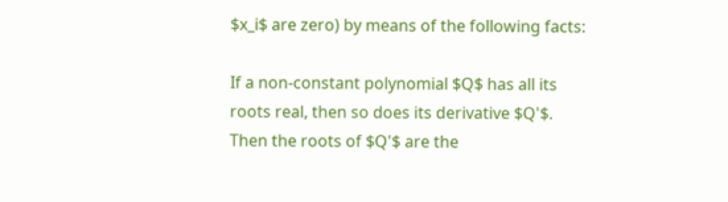$x_i$ are zero) by means of the following facts:

If a non-constant polynomial $Q$ has all its roots real, then so does its derivative $Q'$. Then the roots of $Q'$ are the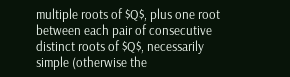multiple roots of $Q$, plus one root between each pair of consecutive distinct roots of $Q$, necessarily simple (otherwise the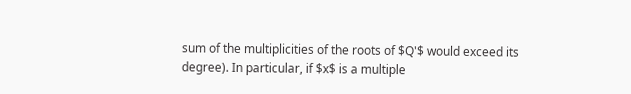sum of the multiplicities of the roots of $Q'$ would exceed its degree). In particular, if $x$ is a multiple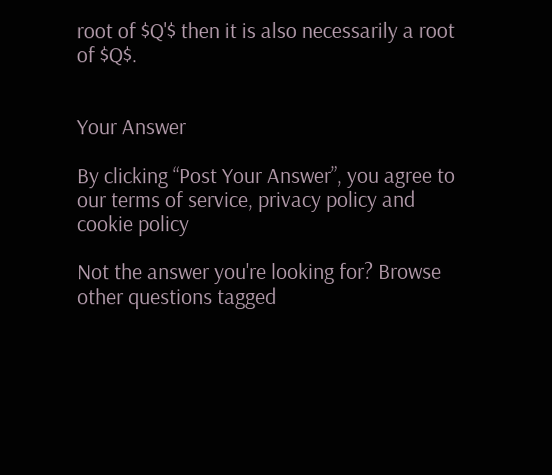root of $Q'$ then it is also necessarily a root of $Q$.


Your Answer

By clicking “Post Your Answer”, you agree to our terms of service, privacy policy and cookie policy

Not the answer you're looking for? Browse other questions tagged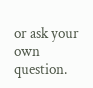or ask your own question.